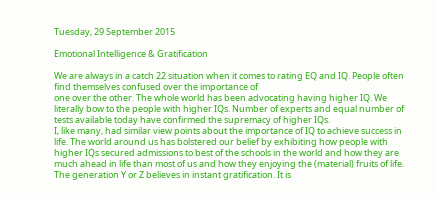Tuesday, 29 September 2015

Emotional Intelligence & Gratification

We are always in a catch 22 situation when it comes to rating EQ and IQ. People often find themselves confused over the importance of
one over the other. The whole world has been advocating having higher IQ. We literally bow to the people with higher IQs. Number of experts and equal number of tests available today have confirmed the supremacy of higher IQs.
I, like many, had similar view points about the importance of IQ to achieve success in life. The world around us has bolstered our belief by exhibiting how people with higher IQs secured admissions to best of the schools in the world and how they are much ahead in life than most of us and how they enjoying the (material) fruits of life.
The generation Y or Z believes in instant gratification. It is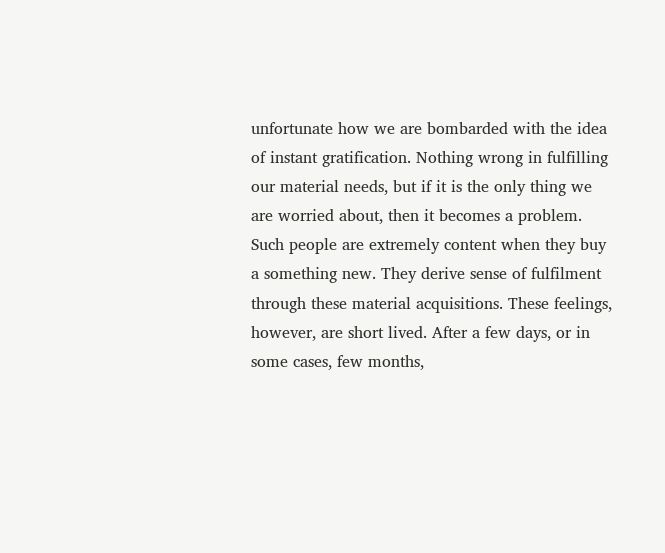unfortunate how we are bombarded with the idea of instant gratification. Nothing wrong in fulfilling our material needs, but if it is the only thing we are worried about, then it becomes a problem. Such people are extremely content when they buy a something new. They derive sense of fulfilment through these material acquisitions. These feelings, however, are short lived. After a few days, or in some cases, few months,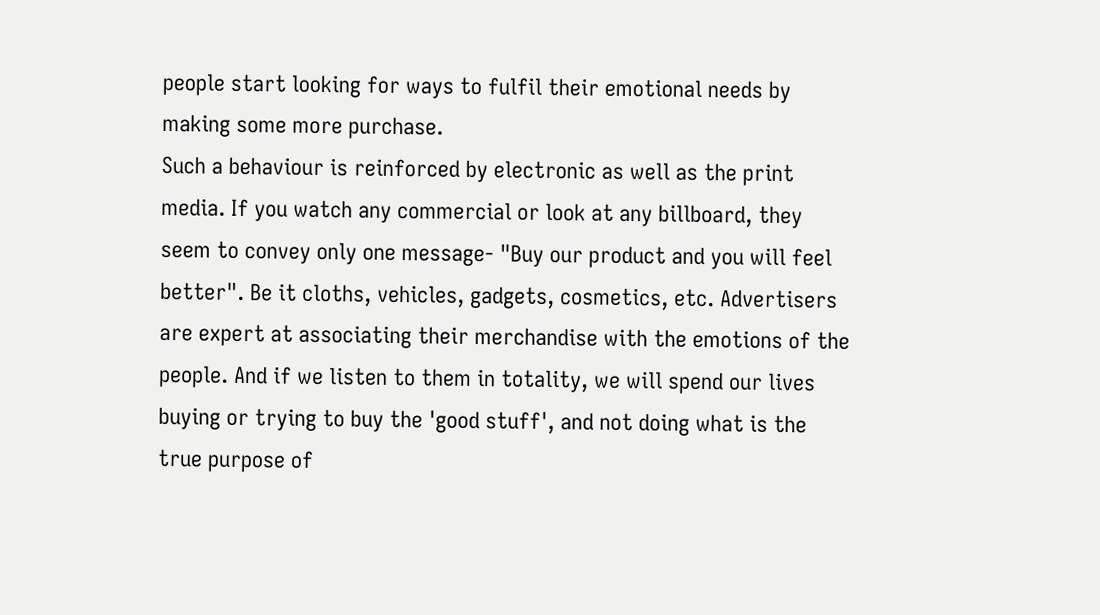people start looking for ways to fulfil their emotional needs by making some more purchase.
Such a behaviour is reinforced by electronic as well as the print media. If you watch any commercial or look at any billboard, they seem to convey only one message- "Buy our product and you will feel better". Be it cloths, vehicles, gadgets, cosmetics, etc. Advertisers are expert at associating their merchandise with the emotions of the people. And if we listen to them in totality, we will spend our lives buying or trying to buy the 'good stuff', and not doing what is the true purpose of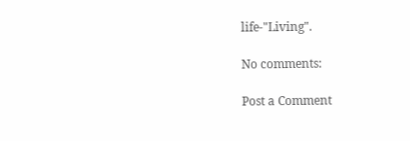life-"Living".

No comments:

Post a Comment